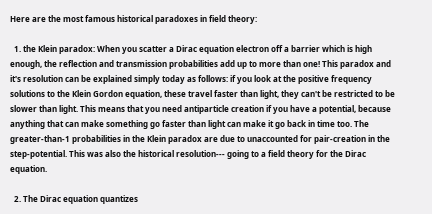Here are the most famous historical paradoxes in field theory:

  1. the Klein paradox: When you scatter a Dirac equation electron off a barrier which is high enough, the reflection and transmission probabilities add up to more than one! This paradox and it's resolution can be explained simply today as follows: if you look at the positive frequency solutions to the Klein Gordon equation, these travel faster than light, they can't be restricted to be slower than light. This means that you need antiparticle creation if you have a potential, because anything that can make something go faster than light can make it go back in time too. The greater-than-1 probabilities in the Klein paradox are due to unaccounted for pair-creation in the step-potential. This was also the historical resolution--- going to a field theory for the Dirac equation.

  2. The Dirac equation quantizes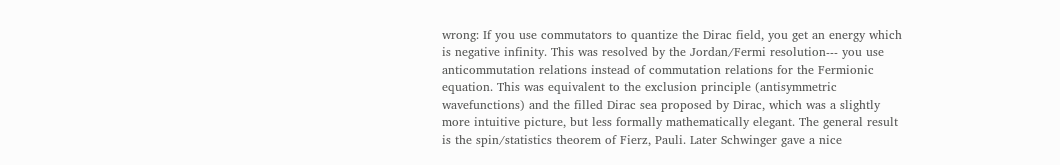wrong: If you use commutators to quantize the Dirac field, you get an energy which is negative infinity. This was resolved by the Jordan/Fermi resolution--- you use anticommutation relations instead of commutation relations for the Fermionic equation. This was equivalent to the exclusion principle (antisymmetric wavefunctions) and the filled Dirac sea proposed by Dirac, which was a slightly more intuitive picture, but less formally mathematically elegant. The general result is the spin/statistics theorem of Fierz, Pauli. Later Schwinger gave a nice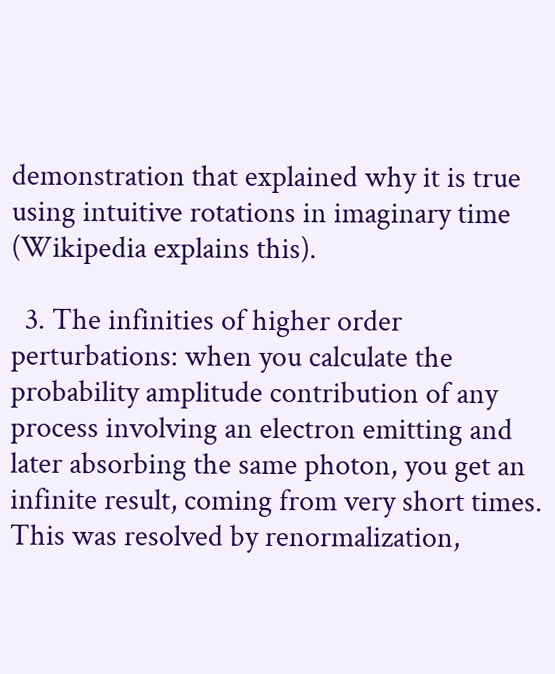demonstration that explained why it is true using intuitive rotations in imaginary time (Wikipedia explains this).

  3. The infinities of higher order perturbations: when you calculate the probability amplitude contribution of any process involving an electron emitting and later absorbing the same photon, you get an infinite result, coming from very short times. This was resolved by renormalization,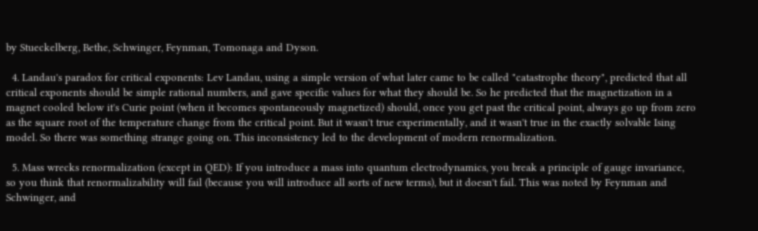by Stueckelberg, Bethe, Schwinger, Feynman, Tomonaga and Dyson.

  4. Landau's paradox for critical exponents: Lev Landau, using a simple version of what later came to be called "catastrophe theory", predicted that all critical exponents should be simple rational numbers, and gave specific values for what they should be. So he predicted that the magnetization in a magnet cooled below it's Curie point (when it becomes spontaneously magnetized) should, once you get past the critical point, always go up from zero as the square root of the temperature change from the critical point. But it wasn't true experimentally, and it wasn't true in the exactly solvable Ising model. So there was something strange going on. This inconsistency led to the development of modern renormalization.

  5. Mass wrecks renormalization (except in QED): If you introduce a mass into quantum electrodynamics, you break a principle of gauge invariance, so you think that renormalizability will fail (because you will introduce all sorts of new terms), but it doesn't fail. This was noted by Feynman and Schwinger, and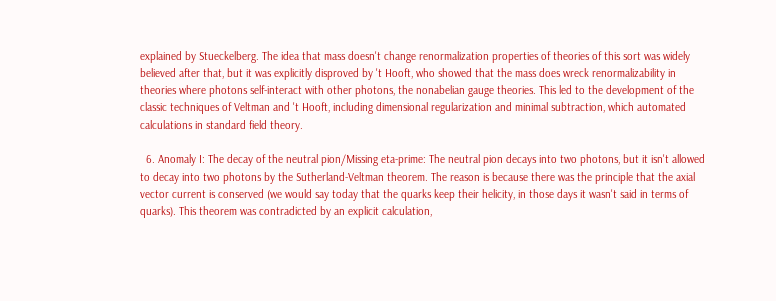explained by Stueckelberg. The idea that mass doesn't change renormalization properties of theories of this sort was widely believed after that, but it was explicitly disproved by 't Hooft, who showed that the mass does wreck renormalizability in theories where photons self-interact with other photons, the nonabelian gauge theories. This led to the development of the classic techniques of Veltman and 't Hooft, including dimensional regularization and minimal subtraction, which automated calculations in standard field theory.

  6. Anomaly I: The decay of the neutral pion/Missing eta-prime: The neutral pion decays into two photons, but it isn't allowed to decay into two photons by the Sutherland-Veltman theorem. The reason is because there was the principle that the axial vector current is conserved (we would say today that the quarks keep their helicity, in those days it wasn't said in terms of quarks). This theorem was contradicted by an explicit calculation,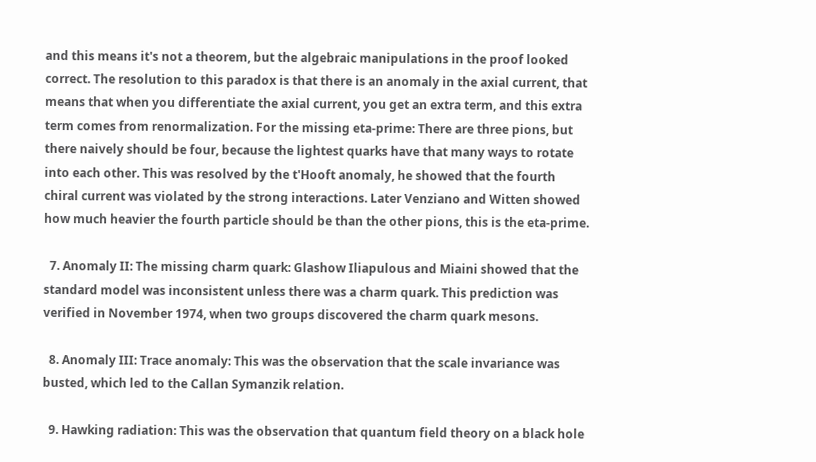and this means it's not a theorem, but the algebraic manipulations in the proof looked correct. The resolution to this paradox is that there is an anomaly in the axial current, that means that when you differentiate the axial current, you get an extra term, and this extra term comes from renormalization. For the missing eta-prime: There are three pions, but there naively should be four, because the lightest quarks have that many ways to rotate into each other. This was resolved by the t'Hooft anomaly, he showed that the fourth chiral current was violated by the strong interactions. Later Venziano and Witten showed how much heavier the fourth particle should be than the other pions, this is the eta-prime.

  7. Anomaly II: The missing charm quark: Glashow Iliapulous and Miaini showed that the standard model was inconsistent unless there was a charm quark. This prediction was verified in November 1974, when two groups discovered the charm quark mesons.

  8. Anomaly III: Trace anomaly: This was the observation that the scale invariance was busted, which led to the Callan Symanzik relation.

  9. Hawking radiation: This was the observation that quantum field theory on a black hole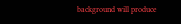background will produce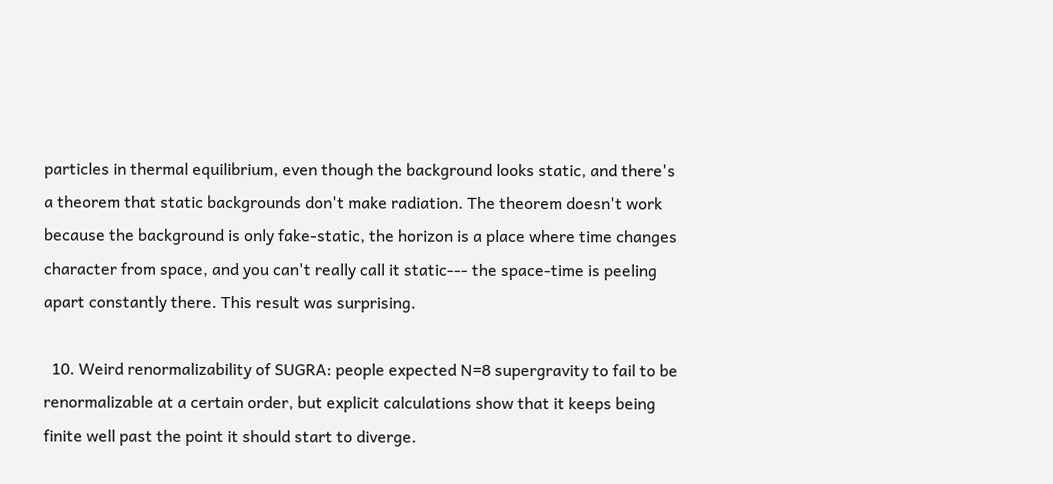particles in thermal equilibrium, even though the background looks static, and there's a theorem that static backgrounds don't make radiation. The theorem doesn't work because the background is only fake-static, the horizon is a place where time changes character from space, and you can't really call it static--- the space-time is peeling apart constantly there. This result was surprising.

  10. Weird renormalizability of SUGRA: people expected N=8 supergravity to fail to be renormalizable at a certain order, but explicit calculations show that it keeps being finite well past the point it should start to diverge.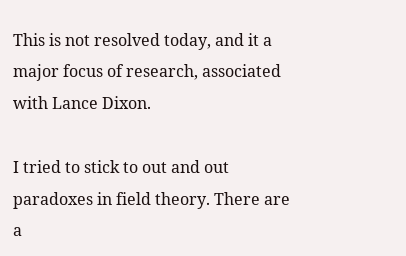This is not resolved today, and it a major focus of research, associated with Lance Dixon.

I tried to stick to out and out paradoxes in field theory. There are a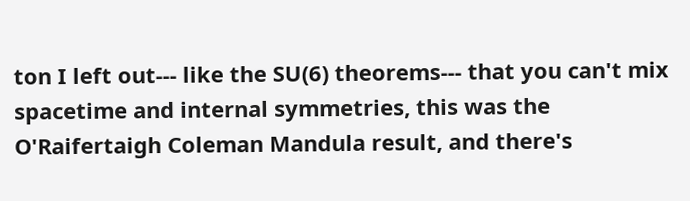ton I left out--- like the SU(6) theorems--- that you can't mix spacetime and internal symmetries, this was the O'Raifertaigh Coleman Mandula result, and there's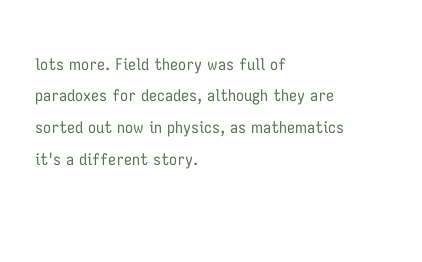lots more. Field theory was full of paradoxes for decades, although they are sorted out now in physics, as mathematics it's a different story.